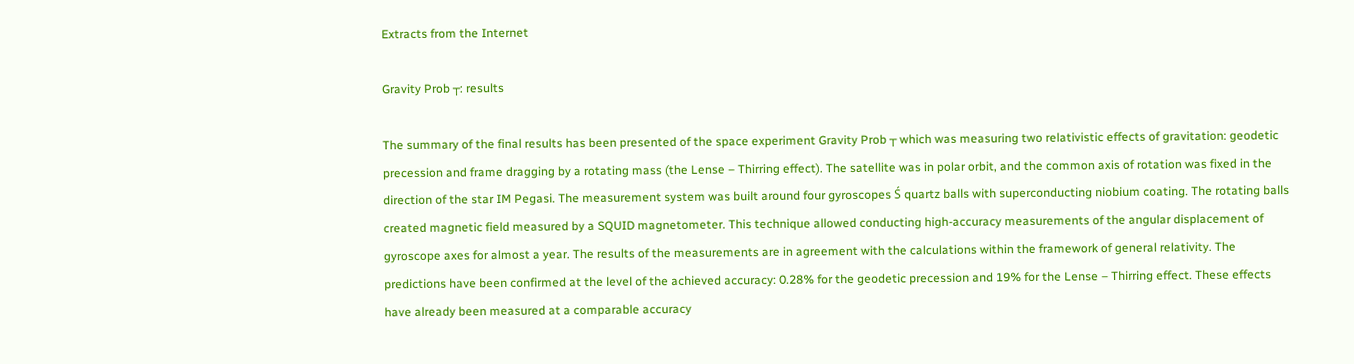Extracts from the Internet

Gravity Prob ┬: results

The summary of the final results has been presented of the space experiment Gravity Prob ┬ which was measuring two relativistic effects of gravitation: geodetic precession and frame dragging by a rotating mass (the Lense – Thirring effect). The satellite was in polar orbit, and the common axis of rotation was fixed in the direction of the star IM Pegasi. The measurement system was built around four gyroscopes Ś quartz balls with superconducting niobium coating. The rotating balls created magnetic field measured by a SQUID magnetometer. This technique allowed conducting high-accuracy measurements of the angular displacement of gyroscope axes for almost a year. The results of the measurements are in agreement with the calculations within the framework of general relativity. The predictions have been confirmed at the level of the achieved accuracy: 0.28% for the geodetic precession and 19% for the Lense – Thirring effect. These effects have already been measured at a comparable accuracy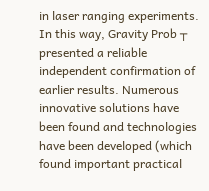in laser ranging experiments. In this way, Gravity Prob ┬ presented a reliable independent confirmation of earlier results. Numerous innovative solutions have been found and technologies have been developed (which found important practical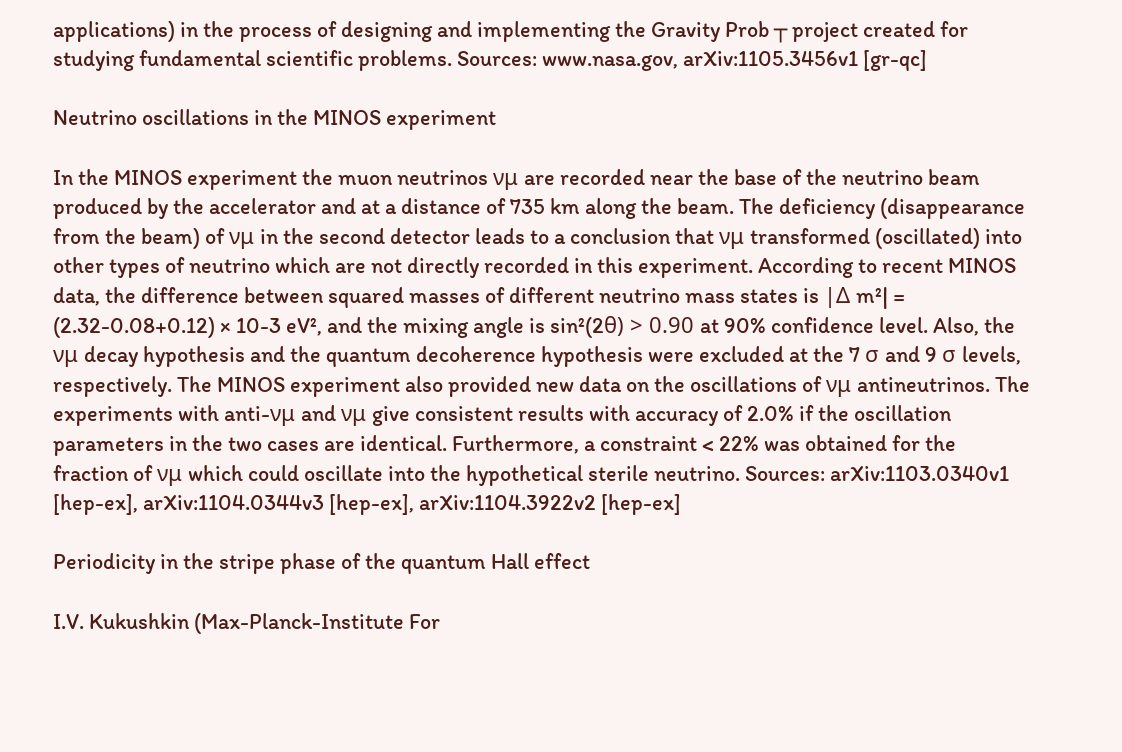applications) in the process of designing and implementing the Gravity Prob ┬ project created for studying fundamental scientific problems. Sources: www.nasa.gov, arXiv:1105.3456v1 [gr-qc]

Neutrino oscillations in the MINOS experiment

In the MINOS experiment the muon neutrinos νμ are recorded near the base of the neutrino beam produced by the accelerator and at a distance of 735 km along the beam. The deficiency (disappearance from the beam) of νμ in the second detector leads to a conclusion that νμ transformed (oscillated) into other types of neutrino which are not directly recorded in this experiment. According to recent MINOS data, the difference between squared masses of different neutrino mass states is |Δ m²| = (2.32-0.08+0.12) × 10-3 eV², and the mixing angle is sin²(2θ) > 0.90 at 90% confidence level. Also, the νμ decay hypothesis and the quantum decoherence hypothesis were excluded at the 7 σ and 9 σ levels, respectively. The MINOS experiment also provided new data on the oscillations of νμ antineutrinos. The experiments with anti-νμ and νμ give consistent results with accuracy of 2.0% if the oscillation parameters in the two cases are identical. Furthermore, a constraint < 22% was obtained for the fraction of νμ which could oscillate into the hypothetical sterile neutrino. Sources: arXiv:1103.0340v1 [hep-ex], arXiv:1104.0344v3 [hep-ex], arXiv:1104.3922v2 [hep-ex]

Periodicity in the stripe phase of the quantum Hall effect

I.V. Kukushkin (Max-Planck-Institute For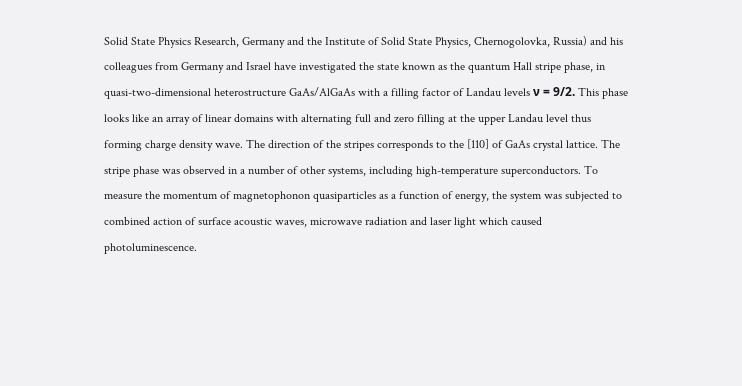Solid State Physics Research, Germany and the Institute of Solid State Physics, Chernogolovka, Russia) and his colleagues from Germany and Israel have investigated the state known as the quantum Hall stripe phase, in quasi-two-dimensional heterostructure GaAs/AlGaAs with a filling factor of Landau levels ν = 9/2. This phase looks like an array of linear domains with alternating full and zero filling at the upper Landau level thus forming charge density wave. The direction of the stripes corresponds to the [110] of GaAs crystal lattice. The stripe phase was observed in a number of other systems, including high-temperature superconductors. To measure the momentum of magnetophonon quasiparticles as a function of energy, the system was subjected to combined action of surface acoustic waves, microwave radiation and laser light which caused photoluminescence.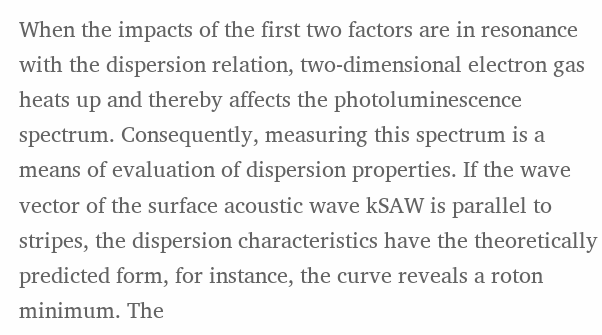When the impacts of the first two factors are in resonance with the dispersion relation, two-dimensional electron gas heats up and thereby affects the photoluminescence spectrum. Consequently, measuring this spectrum is a means of evaluation of dispersion properties. If the wave vector of the surface acoustic wave kSAW is parallel to stripes, the dispersion characteristics have the theoretically predicted form, for instance, the curve reveals a roton minimum. The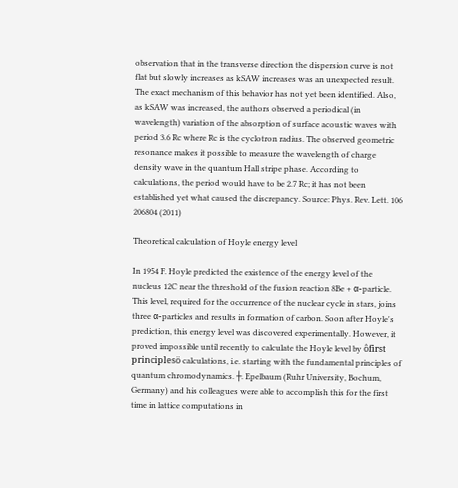observation that in the transverse direction the dispersion curve is not flat but slowly increases as kSAW increases was an unexpected result. The exact mechanism of this behavior has not yet been identified. Also, as kSAW was increased, the authors observed a periodical (in wavelength) variation of the absorption of surface acoustic waves with period 3.6 Rc where Rc is the cyclotron radius. The observed geometric resonance makes it possible to measure the wavelength of charge density wave in the quantum Hall stripe phase. According to calculations, the period would have to be 2.7 Rc; it has not been established yet what caused the discrepancy. Source: Phys. Rev. Lett. 106 206804 (2011)

Theoretical calculation of Hoyle energy level

In 1954 F. Hoyle predicted the existence of the energy level of the nucleus 12C near the threshold of the fusion reaction 8Be + α-particle. This level, required for the occurrence of the nuclear cycle in stars, joins three α-particles and results in formation of carbon. Soon after Hoyle's prediction, this energy level was discovered experimentally. However, it proved impossible until recently to calculate the Hoyle level by ôfirst principlesö calculations, i.e. starting with the fundamental principles of quantum chromodynamics. ┼. Epelbaum (Ruhr University, Bochum, Germany) and his colleagues were able to accomplish this for the first time in lattice computations in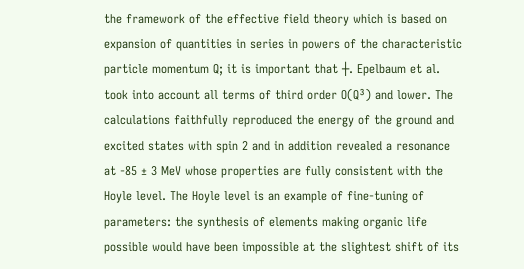the framework of the effective field theory which is based on expansion of quantities in series in powers of the characteristic particle momentum Q; it is important that ┼. Epelbaum et al. took into account all terms of third order O(Q³) and lower. The calculations faithfully reproduced the energy of the ground and excited states with spin 2 and in addition revealed a resonance at -85 ± 3 MeV whose properties are fully consistent with the Hoyle level. The Hoyle level is an example of fine-tuning of parameters: the synthesis of elements making organic life possible would have been impossible at the slightest shift of its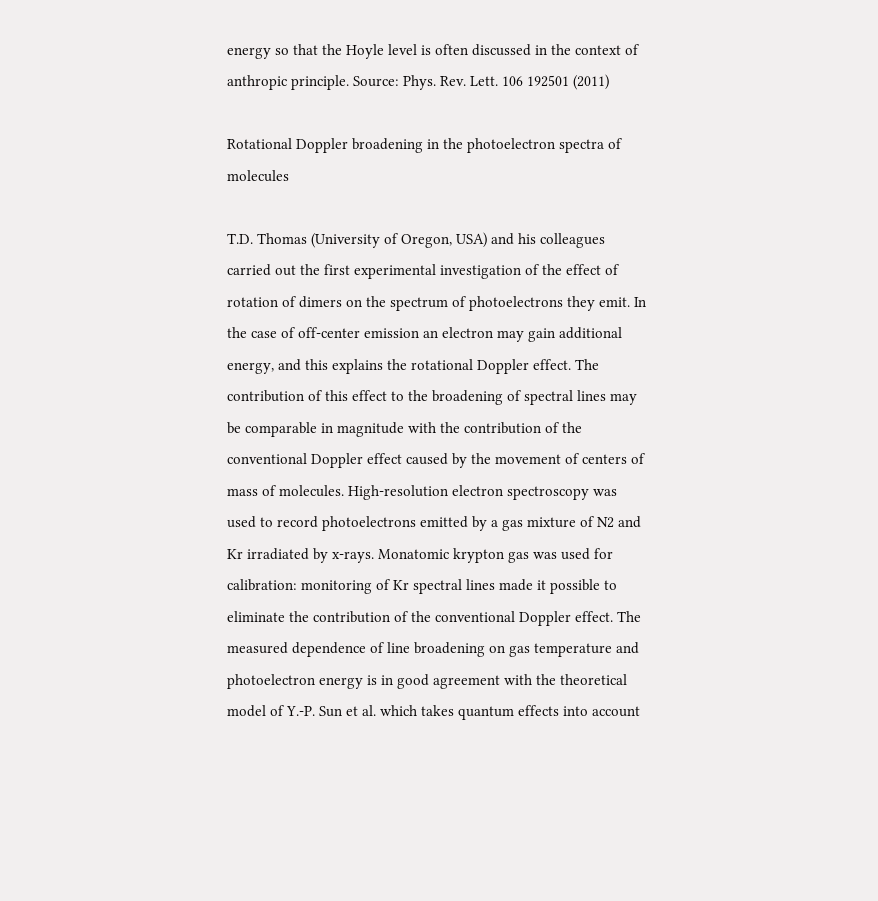energy so that the Hoyle level is often discussed in the context of anthropic principle. Source: Phys. Rev. Lett. 106 192501 (2011)

Rotational Doppler broadening in the photoelectron spectra of molecules

T.D. Thomas (University of Oregon, USA) and his colleagues carried out the first experimental investigation of the effect of rotation of dimers on the spectrum of photoelectrons they emit. In the case of off-center emission an electron may gain additional energy, and this explains the rotational Doppler effect. The contribution of this effect to the broadening of spectral lines may be comparable in magnitude with the contribution of the conventional Doppler effect caused by the movement of centers of mass of molecules. High-resolution electron spectroscopy was used to record photoelectrons emitted by a gas mixture of N2 and Kr irradiated by x-rays. Monatomic krypton gas was used for calibration: monitoring of Kr spectral lines made it possible to eliminate the contribution of the conventional Doppler effect. The measured dependence of line broadening on gas temperature and photoelectron energy is in good agreement with the theoretical model of Y.-P. Sun et al. which takes quantum effects into account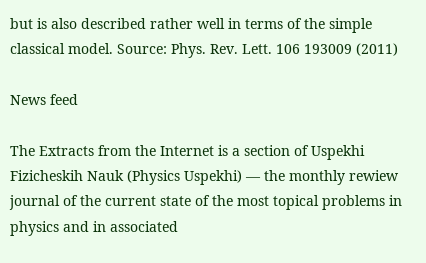but is also described rather well in terms of the simple classical model. Source: Phys. Rev. Lett. 106 193009 (2011)

News feed

The Extracts from the Internet is a section of Uspekhi Fizicheskih Nauk (Physics Uspekhi) — the monthly rewiew journal of the current state of the most topical problems in physics and in associated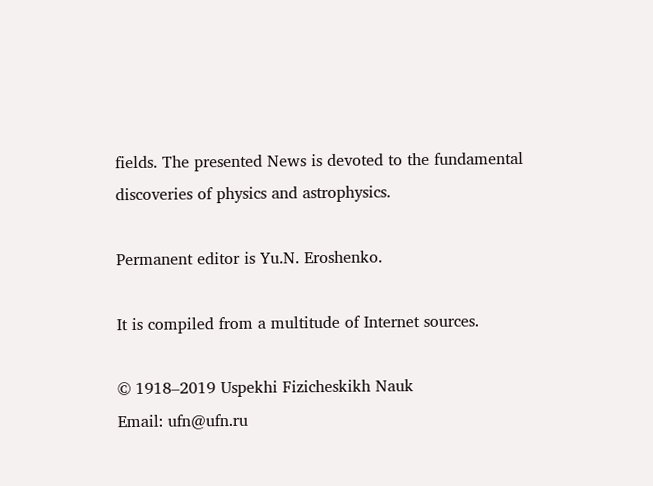fields. The presented News is devoted to the fundamental discoveries of physics and astrophysics.

Permanent editor is Yu.N. Eroshenko.

It is compiled from a multitude of Internet sources.

© 1918–2019 Uspekhi Fizicheskikh Nauk
Email: ufn@ufn.ru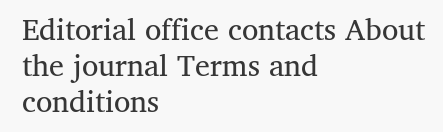Editorial office contacts About the journal Terms and conditions